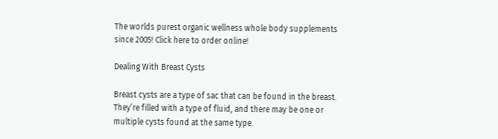The worlds purest organic wellness whole body supplements since 2005! Click here to order online!

Dealing With Breast Cysts

Breast cysts are a type of sac that can be found in the breast. They’re filled with a type of fluid, and there may be one or multiple cysts found at the same type.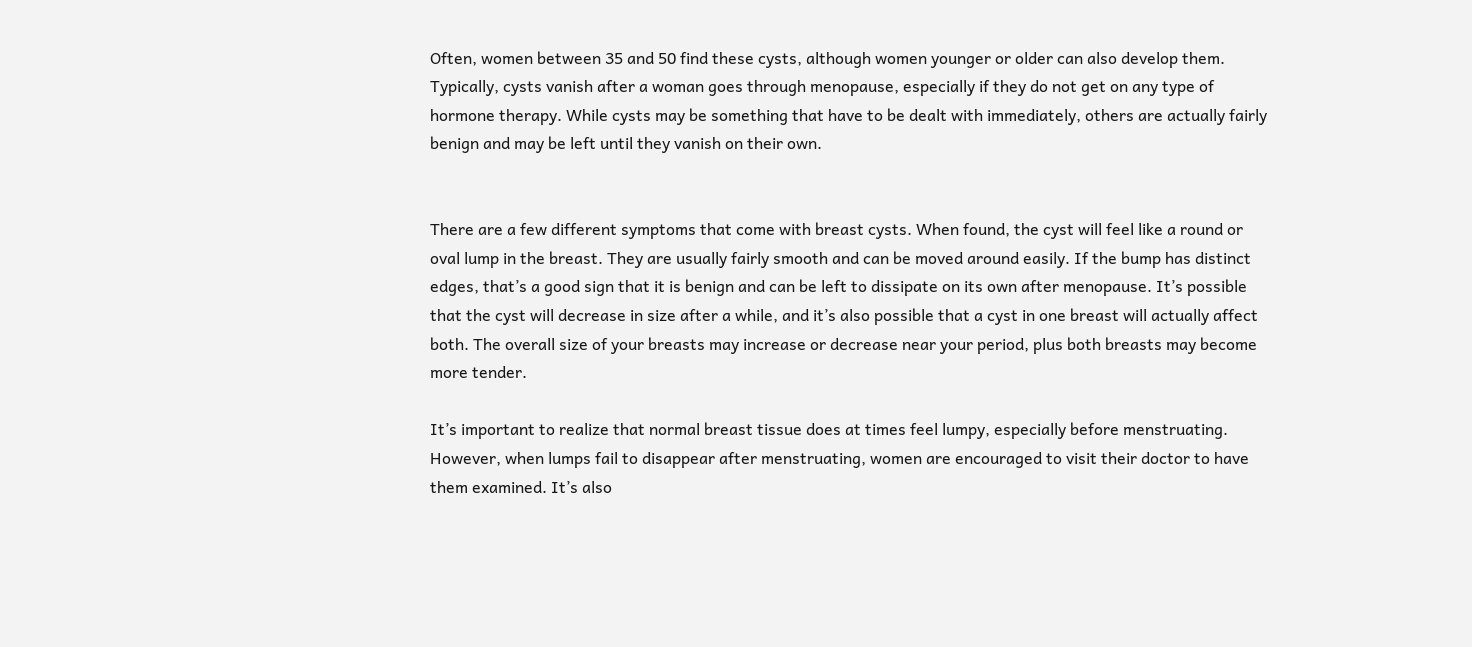Often, women between 35 and 50 find these cysts, although women younger or older can also develop them. Typically, cysts vanish after a woman goes through menopause, especially if they do not get on any type of hormone therapy. While cysts may be something that have to be dealt with immediately, others are actually fairly benign and may be left until they vanish on their own.


There are a few different symptoms that come with breast cysts. When found, the cyst will feel like a round or oval lump in the breast. They are usually fairly smooth and can be moved around easily. If the bump has distinct edges, that’s a good sign that it is benign and can be left to dissipate on its own after menopause. It’s possible that the cyst will decrease in size after a while, and it’s also possible that a cyst in one breast will actually affect both. The overall size of your breasts may increase or decrease near your period, plus both breasts may become more tender.

It’s important to realize that normal breast tissue does at times feel lumpy, especially before menstruating. However, when lumps fail to disappear after menstruating, women are encouraged to visit their doctor to have them examined. It’s also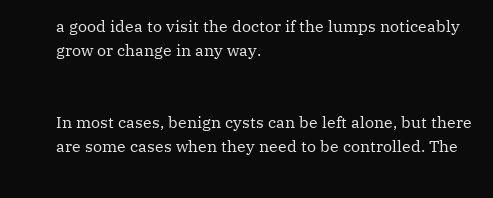a good idea to visit the doctor if the lumps noticeably grow or change in any way.


In most cases, benign cysts can be left alone, but there are some cases when they need to be controlled. The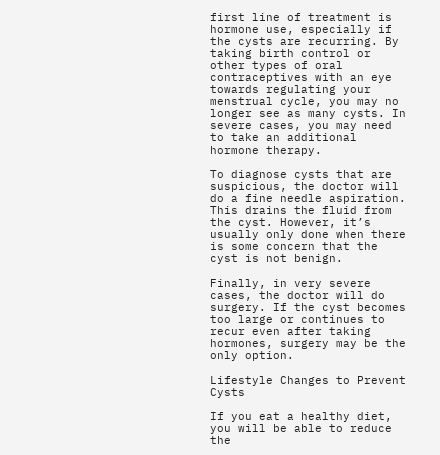first line of treatment is hormone use, especially if the cysts are recurring. By taking birth control or other types of oral contraceptives with an eye towards regulating your menstrual cycle, you may no longer see as many cysts. In severe cases, you may need to take an additional hormone therapy.

To diagnose cysts that are suspicious, the doctor will do a fine needle aspiration. This drains the fluid from the cyst. However, it’s usually only done when there is some concern that the cyst is not benign.

Finally, in very severe cases, the doctor will do surgery. If the cyst becomes too large or continues to recur even after taking hormones, surgery may be the only option.

Lifestyle Changes to Prevent Cysts

If you eat a healthy diet, you will be able to reduce the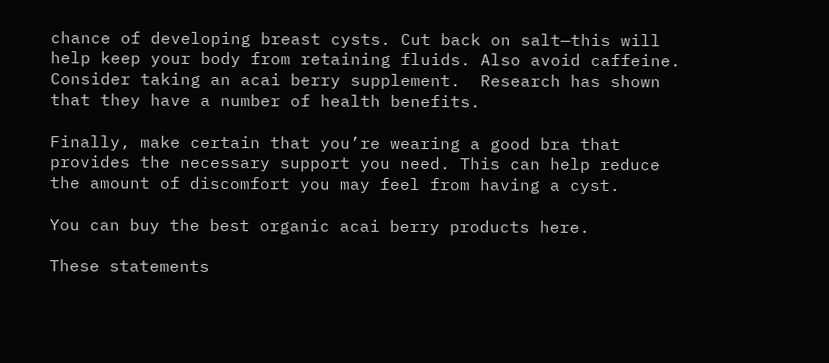chance of developing breast cysts. Cut back on salt—this will help keep your body from retaining fluids. Also avoid caffeine. Consider taking an acai berry supplement.  Research has shown that they have a number of health benefits.

Finally, make certain that you’re wearing a good bra that provides the necessary support you need. This can help reduce the amount of discomfort you may feel from having a cyst.

You can buy the best organic acai berry products here.

These statements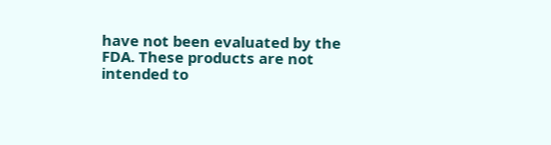have not been evaluated by the FDA. These products are not intended to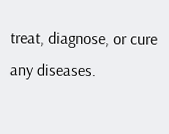treat, diagnose, or cure any diseases.